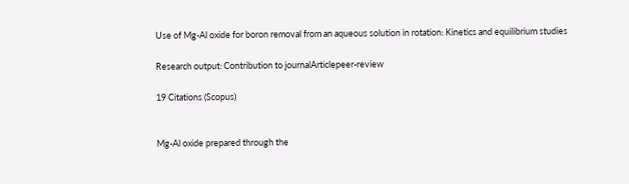Use of Mg-Al oxide for boron removal from an aqueous solution in rotation: Kinetics and equilibrium studies

Research output: Contribution to journalArticlepeer-review

19 Citations (Scopus)


Mg-Al oxide prepared through the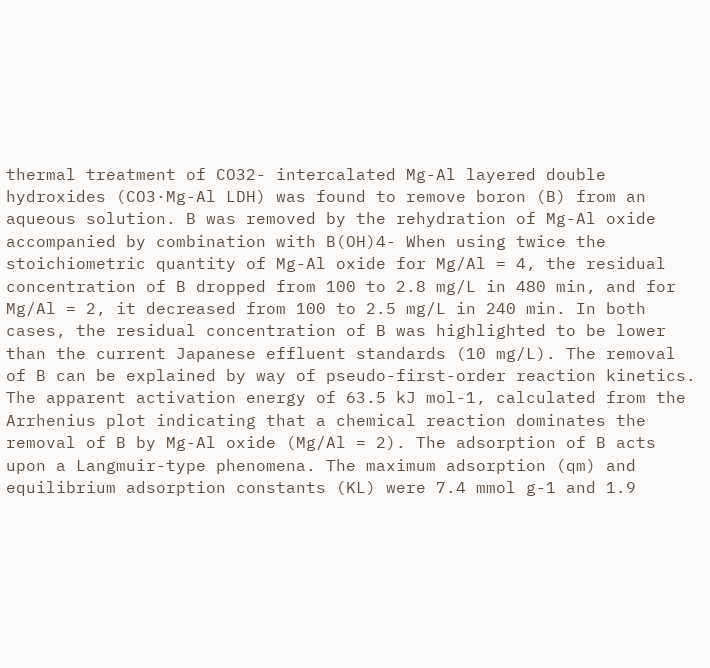thermal treatment of CO32- intercalated Mg-Al layered double hydroxides (CO3·Mg-Al LDH) was found to remove boron (B) from an aqueous solution. B was removed by the rehydration of Mg-Al oxide accompanied by combination with B(OH)4- When using twice the stoichiometric quantity of Mg-Al oxide for Mg/Al = 4, the residual concentration of B dropped from 100 to 2.8 mg/L in 480 min, and for Mg/Al = 2, it decreased from 100 to 2.5 mg/L in 240 min. In both cases, the residual concentration of B was highlighted to be lower than the current Japanese effluent standards (10 mg/L). The removal of B can be explained by way of pseudo-first-order reaction kinetics. The apparent activation energy of 63.5 kJ mol-1, calculated from the Arrhenius plot indicating that a chemical reaction dominates the removal of B by Mg-Al oxide (Mg/Al = 2). The adsorption of B acts upon a Langmuir-type phenomena. The maximum adsorption (qm) and equilibrium adsorption constants (KL) were 7.4 mmol g-1 and 1.9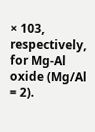× 103, respectively, for Mg-Al oxide (Mg/Al = 2).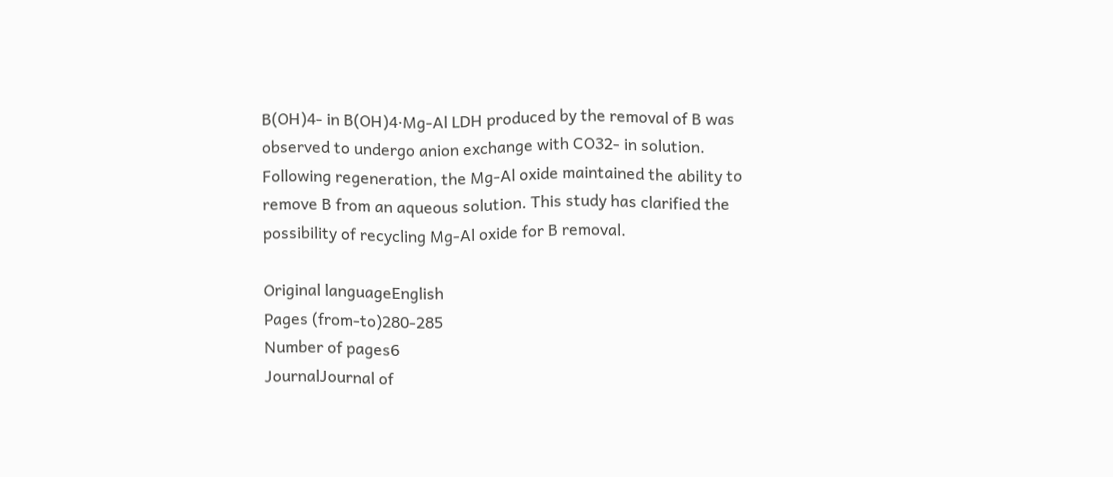B(OH)4- in B(OH)4·Mg-Al LDH produced by the removal of B was observed to undergo anion exchange with CO32- in solution. Following regeneration, the Mg-Al oxide maintained the ability to remove B from an aqueous solution. This study has clarified the possibility of recycling Mg-Al oxide for B removal.

Original languageEnglish
Pages (from-to)280-285
Number of pages6
JournalJournal of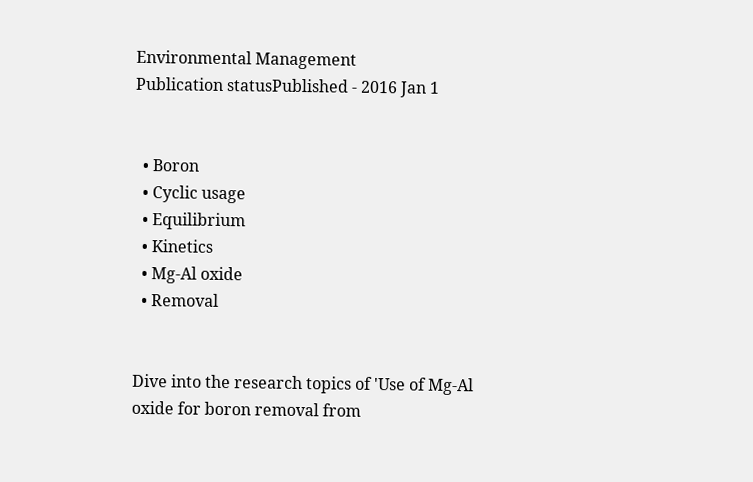Environmental Management
Publication statusPublished - 2016 Jan 1


  • Boron
  • Cyclic usage
  • Equilibrium
  • Kinetics
  • Mg-Al oxide
  • Removal


Dive into the research topics of 'Use of Mg-Al oxide for boron removal from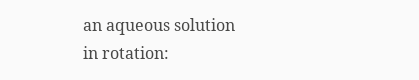an aqueous solution in rotation: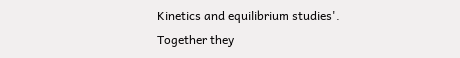Kinetics and equilibrium studies'. Together they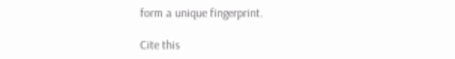form a unique fingerprint.

Cite this